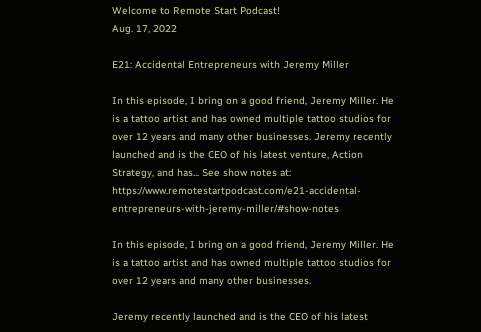Welcome to Remote Start Podcast!
Aug. 17, 2022

E21: Accidental Entrepreneurs with Jeremy Miller

In this episode, I bring on a good friend, Jeremy Miller. He is a tattoo artist and has owned multiple tattoo studios for over 12 years and many other businesses. Jeremy recently launched and is the CEO of his latest venture, Action Strategy, and has... See show notes at: https://www.remotestartpodcast.com/e21-accidental-entrepreneurs-with-jeremy-miller/#show-notes

In this episode, I bring on a good friend, Jeremy Miller. He is a tattoo artist and has owned multiple tattoo studios for over 12 years and many other businesses.

Jeremy recently launched and is the CEO of his latest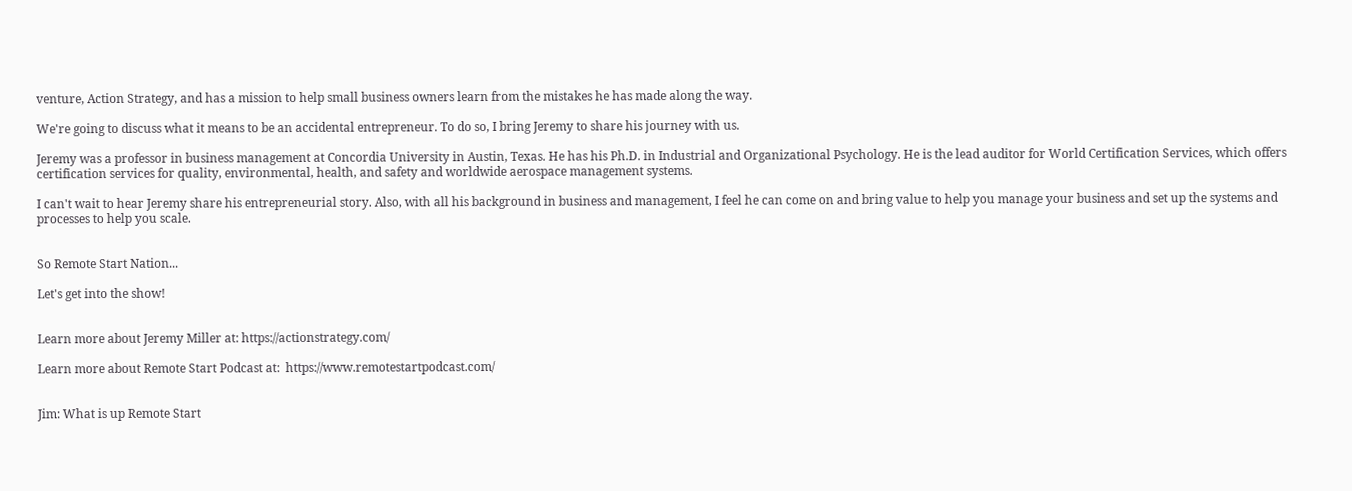venture, Action Strategy, and has a mission to help small business owners learn from the mistakes he has made along the way.

We're going to discuss what it means to be an accidental entrepreneur. To do so, I bring Jeremy to share his journey with us.

Jeremy was a professor in business management at Concordia University in Austin, Texas. He has his Ph.D. in Industrial and Organizational Psychology. He is the lead auditor for World Certification Services, which offers certification services for quality, environmental, health, and safety and worldwide aerospace management systems.

I can't wait to hear Jeremy share his entrepreneurial story. Also, with all his background in business and management, I feel he can come on and bring value to help you manage your business and set up the systems and processes to help you scale.


So Remote Start Nation...

Let's get into the show!


Learn more about Jeremy Miller at: https://actionstrategy.com/

Learn more about Remote Start Podcast at:  https://www.remotestartpodcast.com/


Jim: What is up Remote Start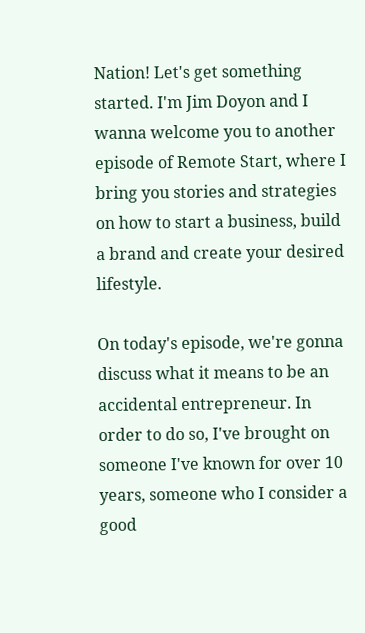Nation! Let's get something started. I'm Jim Doyon and I wanna welcome you to another episode of Remote Start, where I bring you stories and strategies on how to start a business, build a brand and create your desired lifestyle.

On today's episode, we're gonna discuss what it means to be an accidental entrepreneur. In order to do so, I've brought on someone I've known for over 10 years, someone who I consider a good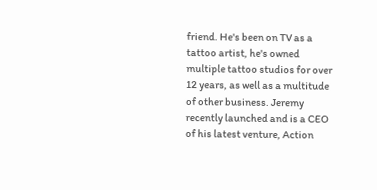friend. He's been on TV as a tattoo artist, he's owned multiple tattoo studios for over 12 years, as well as a multitude of other business. Jeremy recently launched and is a CEO of his latest venture, Action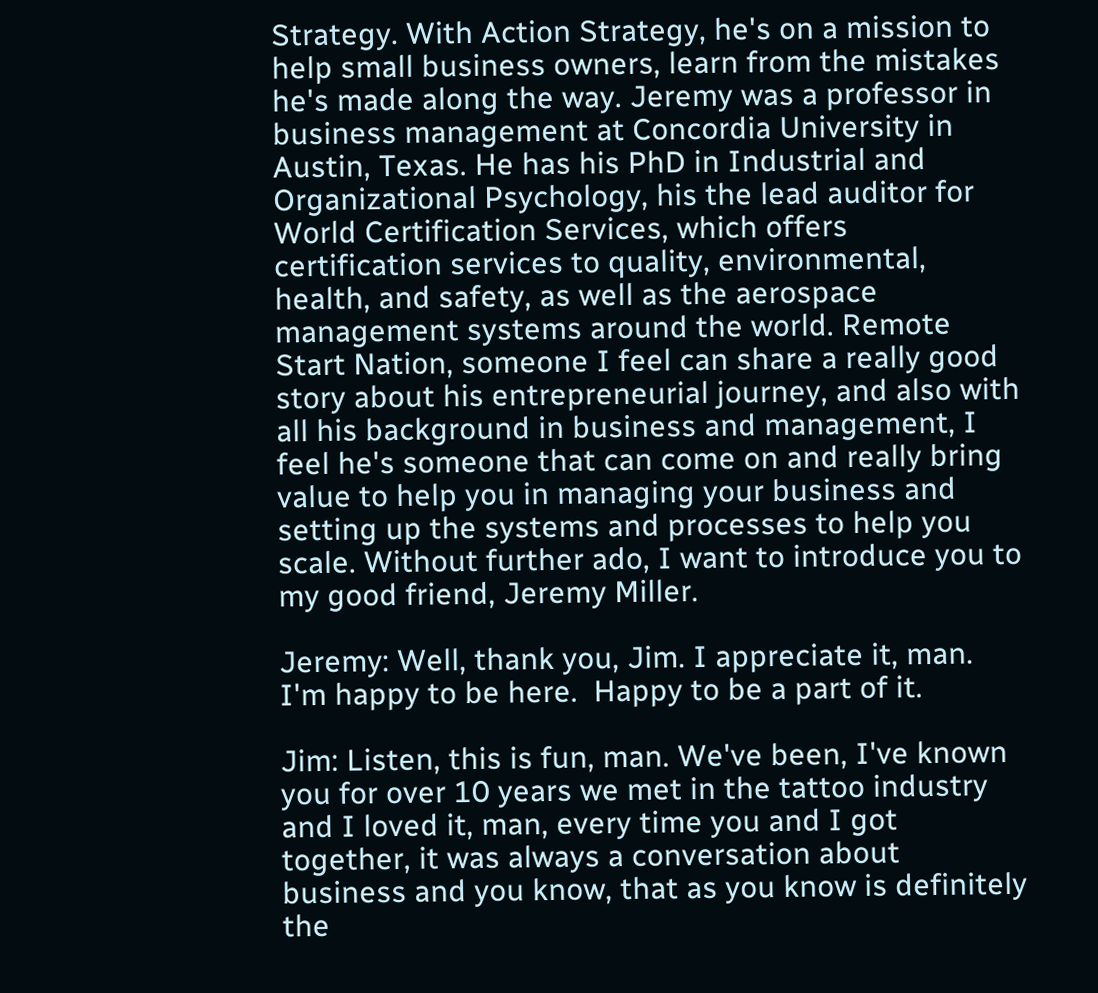Strategy. With Action Strategy, he's on a mission to help small business owners, learn from the mistakes he's made along the way. Jeremy was a professor in business management at Concordia University in Austin, Texas. He has his PhD in Industrial and Organizational Psychology, his the lead auditor for World Certification Services, which offers certification services to quality, environmental, health, and safety, as well as the aerospace management systems around the world. Remote Start Nation, someone I feel can share a really good story about his entrepreneurial journey, and also with all his background in business and management, I feel he's someone that can come on and really bring value to help you in managing your business and setting up the systems and processes to help you scale. Without further ado, I want to introduce you to my good friend, Jeremy Miller.

Jeremy: Well, thank you, Jim. I appreciate it, man. I'm happy to be here.  Happy to be a part of it.

Jim: Listen, this is fun, man. We've been, I've known you for over 10 years we met in the tattoo industry and I loved it, man, every time you and I got together, it was always a conversation about business and you know, that as you know is definitely the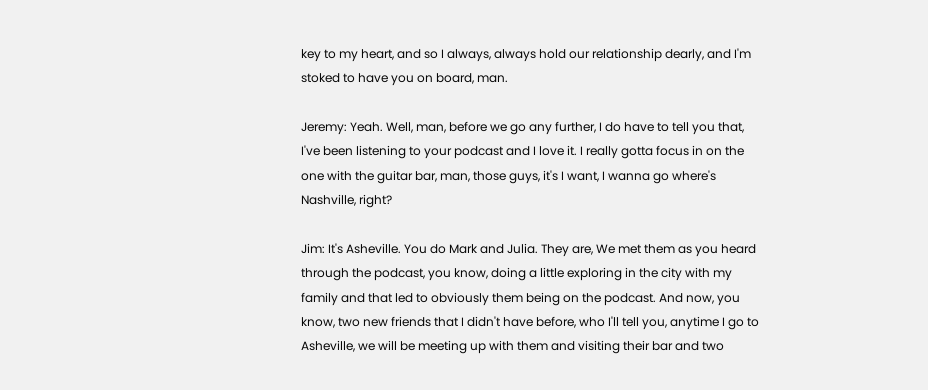key to my heart, and so I always, always hold our relationship dearly, and I'm stoked to have you on board, man.

Jeremy: Yeah. Well, man, before we go any further, I do have to tell you that, I've been listening to your podcast and I love it. I really gotta focus in on the one with the guitar bar, man, those guys, it's I want, I wanna go where's Nashville, right?

Jim: It's Asheville. You do Mark and Julia. They are, We met them as you heard through the podcast, you know, doing a little exploring in the city with my family and that led to obviously them being on the podcast. And now, you know, two new friends that I didn't have before, who I'll tell you, anytime I go to Asheville, we will be meeting up with them and visiting their bar and two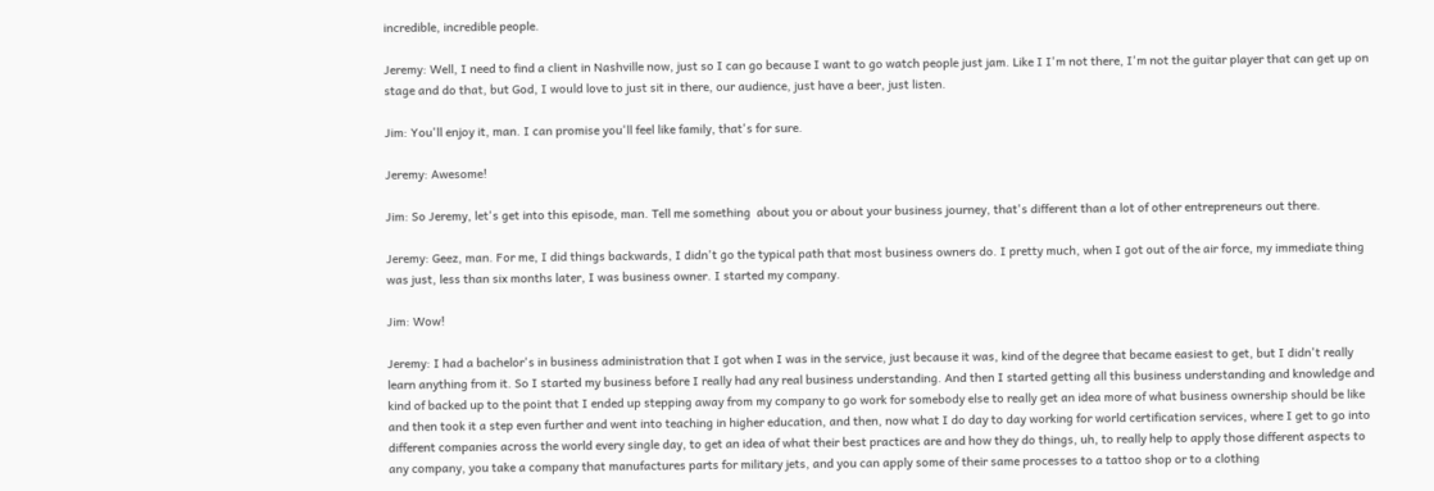incredible, incredible people.

Jeremy: Well, I need to find a client in Nashville now, just so I can go because I want to go watch people just jam. Like I I'm not there, I'm not the guitar player that can get up on stage and do that, but God, I would love to just sit in there, our audience, just have a beer, just listen.

Jim: You'll enjoy it, man. I can promise you'll feel like family, that's for sure.

Jeremy: Awesome!

Jim: So Jeremy, let's get into this episode, man. Tell me something  about you or about your business journey, that's different than a lot of other entrepreneurs out there.

Jeremy: Geez, man. For me, I did things backwards, I didn't go the typical path that most business owners do. I pretty much, when I got out of the air force, my immediate thing was just, less than six months later, I was business owner. I started my company.

Jim: Wow!

Jeremy: I had a bachelor's in business administration that I got when I was in the service, just because it was, kind of the degree that became easiest to get, but I didn't really learn anything from it. So I started my business before I really had any real business understanding. And then I started getting all this business understanding and knowledge and kind of backed up to the point that I ended up stepping away from my company to go work for somebody else to really get an idea more of what business ownership should be like and then took it a step even further and went into teaching in higher education, and then, now what I do day to day working for world certification services, where I get to go into different companies across the world every single day, to get an idea of what their best practices are and how they do things, uh, to really help to apply those different aspects to any company, you take a company that manufactures parts for military jets, and you can apply some of their same processes to a tattoo shop or to a clothing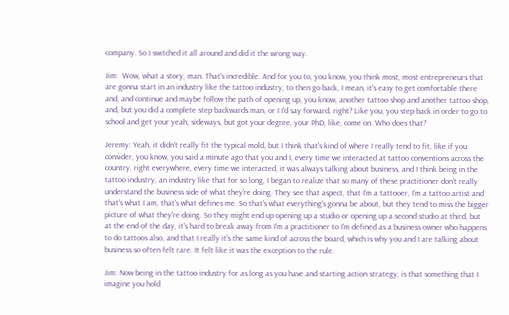company. So I switched it all around and did it the wrong way.

Jim:  Wow, what a story, man. That's incredible. And for you to, you know, you think most, most entrepreneurs that are gonna start in an industry like the tattoo industry, to then go back, I mean, it's easy to get comfortable there and, and continue and maybe follow the path of opening up, you know, another tattoo shop and another tattoo shop, and, but you did a complete step backwards man, or I I'd say forward, right? Like you, you step back in order to go to school and get your yeah, sideways, but got your degree, your PhD, like, come on. Who does that?

Jeremy: Yeah, it didn't really fit the typical mold, but I think that's kind of where I really tend to fit, like if you consider, you know, you said a minute ago that you and I, every time we interacted at tattoo conventions across the country, right everywhere, every time we interacted, it was always talking about business, and I think being in the tattoo industry, an industry like that for so long, I began to realize that so many of these practitioner don't really understand the business side of what they're doing. They see that aspect, that I'm a tattooer, I'm a tattoo artist and that's what I am, that's what defines me. So that's what everything's gonna be about, but they tend to miss the bigger picture of what they're doing. So they might end up opening up a studio or opening up a second studio at third, but at the end of the day, it's hard to break away from I'm a practitioner to I'm defined as a business owner who happens to do tattoos also, and that I really it's the same kind of across the board, which is why you and I are talking about business so often felt rare. It felt like it was the exception to the rule.

Jim: Now being in the tattoo industry for as long as you have and starting action strategy, is that something that I imagine you hold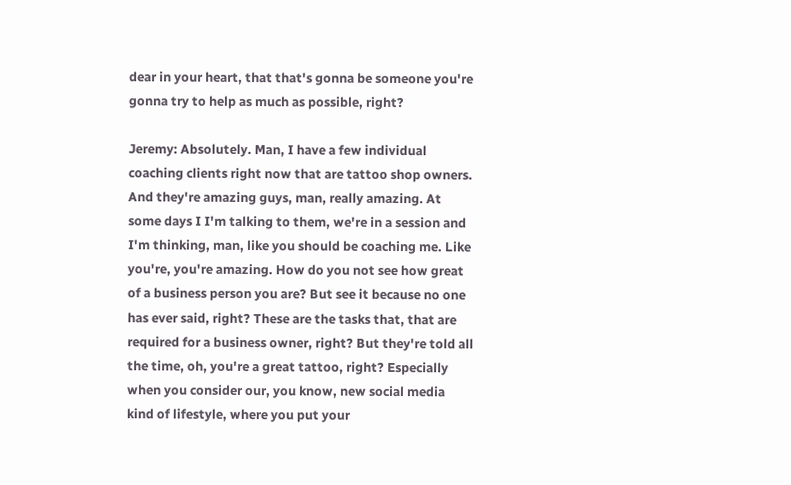dear in your heart, that that's gonna be someone you're gonna try to help as much as possible, right?

Jeremy: Absolutely. Man, I have a few individual coaching clients right now that are tattoo shop owners. And they're amazing guys, man, really amazing. At some days I I'm talking to them, we're in a session and I'm thinking, man, like you should be coaching me. Like you're, you're amazing. How do you not see how great of a business person you are? But see it because no one has ever said, right? These are the tasks that, that are required for a business owner, right? But they're told all the time, oh, you're a great tattoo, right? Especially when you consider our, you know, new social media kind of lifestyle, where you put your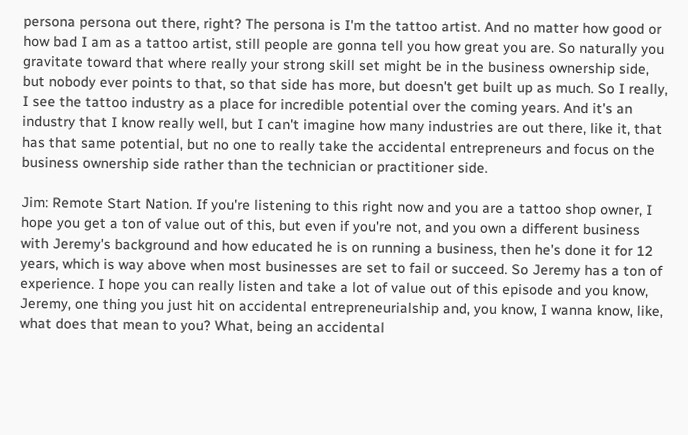persona persona out there, right? The persona is I'm the tattoo artist. And no matter how good or how bad I am as a tattoo artist, still people are gonna tell you how great you are. So naturally you gravitate toward that where really your strong skill set might be in the business ownership side, but nobody ever points to that, so that side has more, but doesn't get built up as much. So I really, I see the tattoo industry as a place for incredible potential over the coming years. And it's an industry that I know really well, but I can't imagine how many industries are out there, like it, that has that same potential, but no one to really take the accidental entrepreneurs and focus on the business ownership side rather than the technician or practitioner side.

Jim: Remote Start Nation. If you're listening to this right now and you are a tattoo shop owner, I hope you get a ton of value out of this, but even if you're not, and you own a different business with Jeremy's background and how educated he is on running a business, then he's done it for 12 years, which is way above when most businesses are set to fail or succeed. So Jeremy has a ton of experience. I hope you can really listen and take a lot of value out of this episode and you know, Jeremy, one thing you just hit on accidental entrepreneurialship and, you know, I wanna know, like, what does that mean to you? What, being an accidental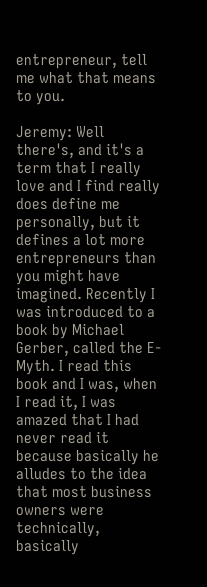entrepreneur, tell me what that means to you.

Jeremy: Well there's, and it's a term that I really love and I find really does define me personally, but it defines a lot more entrepreneurs than you might have imagined. Recently I was introduced to a book by Michael Gerber, called the E-Myth. I read this book and I was, when I read it, I was amazed that I had never read it because basically he alludes to the idea that most business owners were technically, basically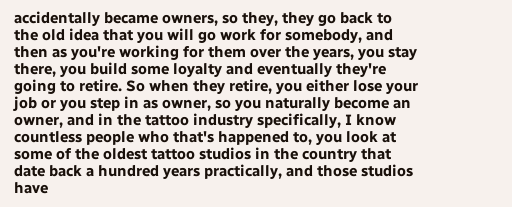accidentally became owners, so they, they go back to the old idea that you will go work for somebody, and then as you're working for them over the years, you stay there, you build some loyalty and eventually they're going to retire. So when they retire, you either lose your job or you step in as owner, so you naturally become an owner, and in the tattoo industry specifically, I know countless people who that's happened to, you look at some of the oldest tattoo studios in the country that date back a hundred years practically, and those studios have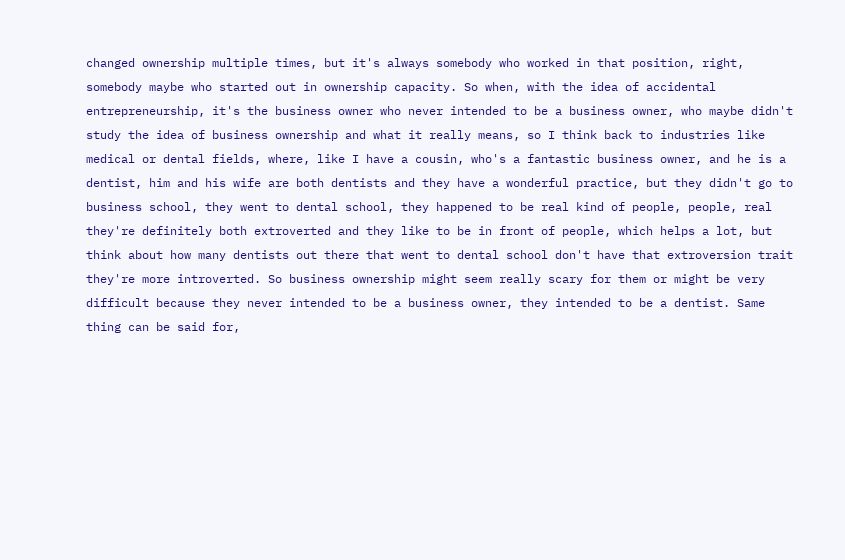changed ownership multiple times, but it's always somebody who worked in that position, right, somebody maybe who started out in ownership capacity. So when, with the idea of accidental entrepreneurship, it's the business owner who never intended to be a business owner, who maybe didn't study the idea of business ownership and what it really means, so I think back to industries like medical or dental fields, where, like I have a cousin, who's a fantastic business owner, and he is a dentist, him and his wife are both dentists and they have a wonderful practice, but they didn't go to business school, they went to dental school, they happened to be real kind of people, people, real they're definitely both extroverted and they like to be in front of people, which helps a lot, but think about how many dentists out there that went to dental school don't have that extroversion trait they're more introverted. So business ownership might seem really scary for them or might be very difficult because they never intended to be a business owner, they intended to be a dentist. Same thing can be said for,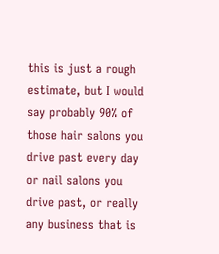this is just a rough estimate, but I would say probably 90% of those hair salons you drive past every day or nail salons you drive past, or really any business that is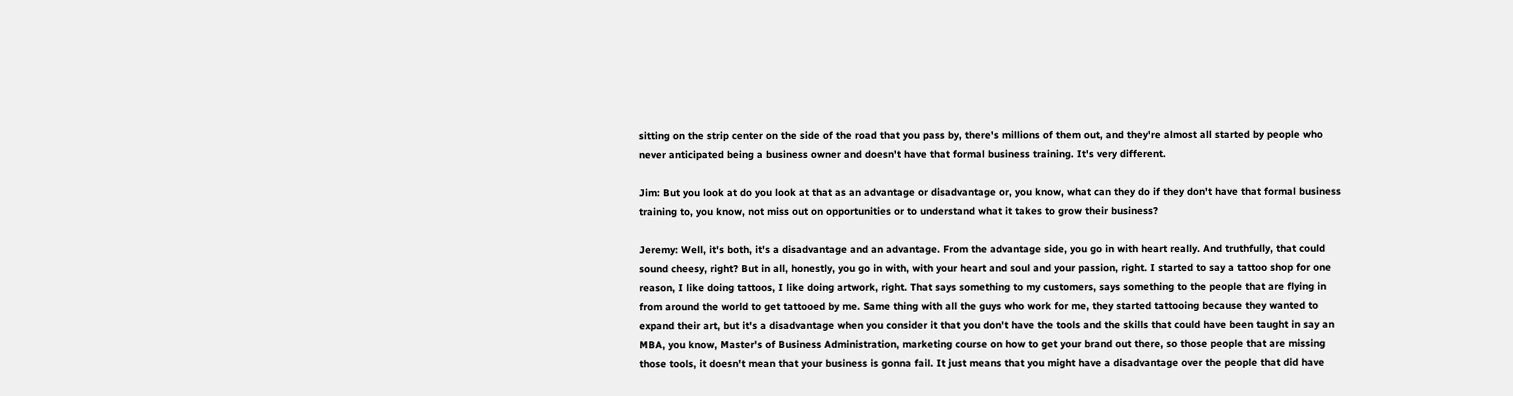sitting on the strip center on the side of the road that you pass by, there's millions of them out, and they're almost all started by people who never anticipated being a business owner and doesn't have that formal business training. It's very different.

Jim: But you look at do you look at that as an advantage or disadvantage or, you know, what can they do if they don't have that formal business training to, you know, not miss out on opportunities or to understand what it takes to grow their business?

Jeremy: Well, it's both, it's a disadvantage and an advantage. From the advantage side, you go in with heart really. And truthfully, that could sound cheesy, right? But in all, honestly, you go in with, with your heart and soul and your passion, right. I started to say a tattoo shop for one reason, I like doing tattoos, I like doing artwork, right. That says something to my customers, says something to the people that are flying in from around the world to get tattooed by me. Same thing with all the guys who work for me, they started tattooing because they wanted to expand their art, but it's a disadvantage when you consider it that you don't have the tools and the skills that could have been taught in say an MBA, you know, Master's of Business Administration, marketing course on how to get your brand out there, so those people that are missing those tools, it doesn't mean that your business is gonna fail. It just means that you might have a disadvantage over the people that did have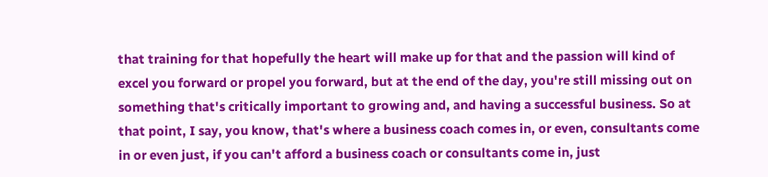that training for that hopefully the heart will make up for that and the passion will kind of excel you forward or propel you forward, but at the end of the day, you're still missing out on something that's critically important to growing and, and having a successful business. So at that point, I say, you know, that's where a business coach comes in, or even, consultants come in or even just, if you can't afford a business coach or consultants come in, just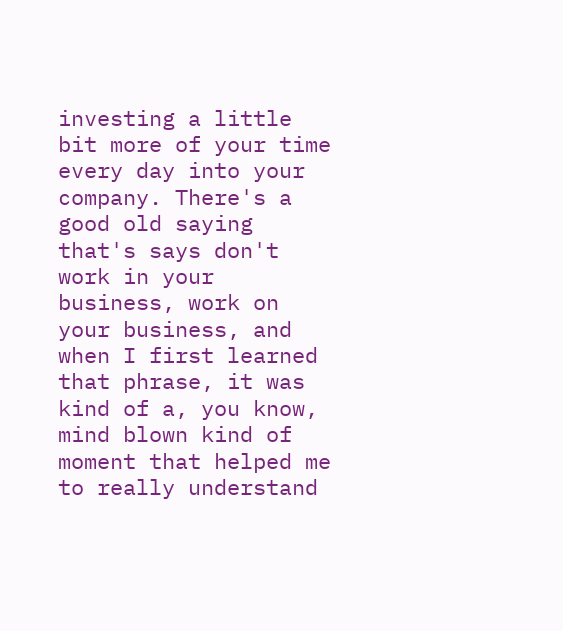investing a little bit more of your time every day into your company. There's a good old saying that's says don't work in your business, work on your business, and when I first learned that phrase, it was kind of a, you know, mind blown kind of moment that helped me to really understand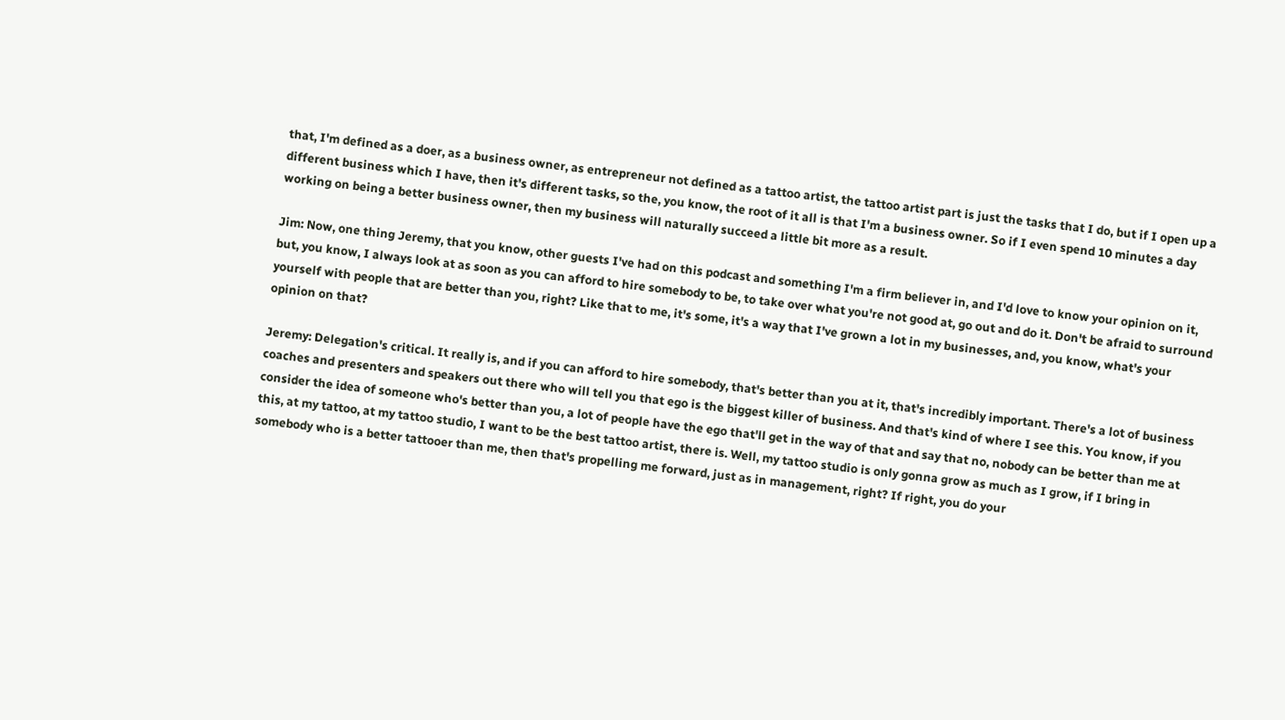that, I'm defined as a doer, as a business owner, as entrepreneur not defined as a tattoo artist, the tattoo artist part is just the tasks that I do, but if I open up a different business which I have, then it's different tasks, so the, you know, the root of it all is that I'm a business owner. So if I even spend 10 minutes a day working on being a better business owner, then my business will naturally succeed a little bit more as a result.

Jim: Now, one thing Jeremy, that you know, other guests I've had on this podcast and something I'm a firm believer in, and I'd love to know your opinion on it, but, you know, I always look at as soon as you can afford to hire somebody to be, to take over what you're not good at, go out and do it. Don't be afraid to surround yourself with people that are better than you, right? Like that to me, it's some, it's a way that I've grown a lot in my businesses, and, you know, what's your opinion on that?

Jeremy: Delegation's critical. It really is, and if you can afford to hire somebody, that's better than you at it, that's incredibly important. There's a lot of business coaches and presenters and speakers out there who will tell you that ego is the biggest killer of business. And that's kind of where I see this. You know, if you consider the idea of someone who's better than you, a lot of people have the ego that'll get in the way of that and say that no, nobody can be better than me at this, at my tattoo, at my tattoo studio, I want to be the best tattoo artist, there is. Well, my tattoo studio is only gonna grow as much as I grow, if I bring in somebody who is a better tattooer than me, then that's propelling me forward, just as in management, right? If right, you do your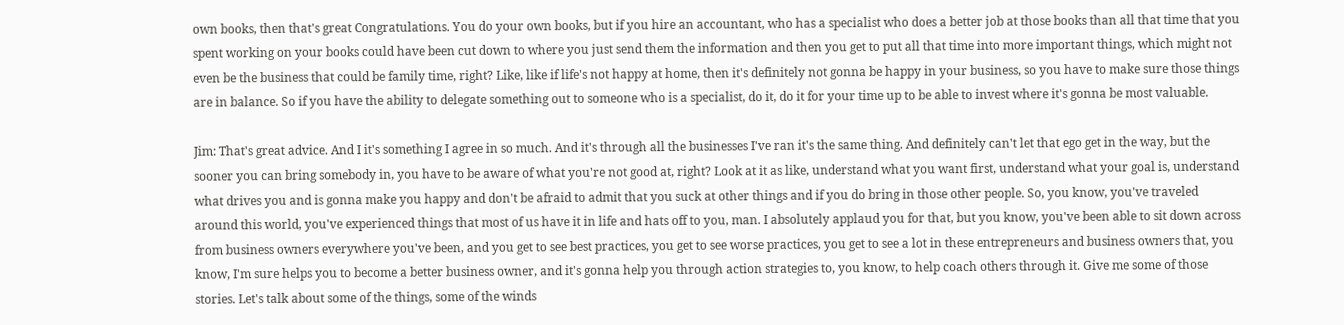own books, then that's great Congratulations. You do your own books, but if you hire an accountant, who has a specialist who does a better job at those books than all that time that you spent working on your books could have been cut down to where you just send them the information and then you get to put all that time into more important things, which might not even be the business that could be family time, right? Like, like if life's not happy at home, then it's definitely not gonna be happy in your business, so you have to make sure those things are in balance. So if you have the ability to delegate something out to someone who is a specialist, do it, do it for your time up to be able to invest where it's gonna be most valuable.

Jim: That's great advice. And I it's something I agree in so much. And it's through all the businesses I've ran it's the same thing. And definitely can't let that ego get in the way, but the sooner you can bring somebody in, you have to be aware of what you're not good at, right? Look at it as like, understand what you want first, understand what your goal is, understand what drives you and is gonna make you happy and don't be afraid to admit that you suck at other things and if you do bring in those other people. So, you know, you've traveled around this world, you've experienced things that most of us have it in life and hats off to you, man. I absolutely applaud you for that, but you know, you've been able to sit down across from business owners everywhere you've been, and you get to see best practices, you get to see worse practices, you get to see a lot in these entrepreneurs and business owners that, you know, I'm sure helps you to become a better business owner, and it's gonna help you through action strategies to, you know, to help coach others through it. Give me some of those stories. Let's talk about some of the things, some of the winds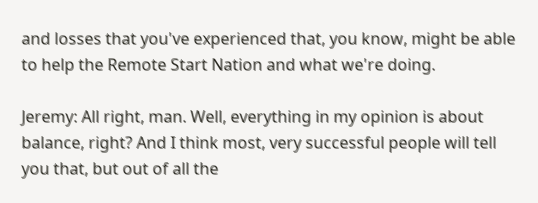and losses that you've experienced that, you know, might be able to help the Remote Start Nation and what we're doing.

Jeremy: All right, man. Well, everything in my opinion is about balance, right? And I think most, very successful people will tell you that, but out of all the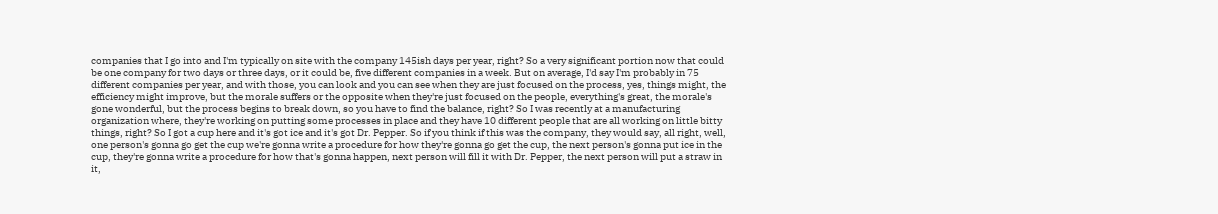companies that I go into and I'm typically on site with the company 145ish days per year, right? So a very significant portion now that could be one company for two days or three days, or it could be, five different companies in a week. But on average, I'd say I'm probably in 75 different companies per year, and with those, you can look and you can see when they are just focused on the process, yes, things might, the efficiency might improve, but the morale suffers or the opposite when they're just focused on the people, everything's great, the morale's gone wonderful, but the process begins to break down, so you have to find the balance, right? So I was recently at a manufacturing organization where, they're working on putting some processes in place and they have 10 different people that are all working on little bitty things, right? So I got a cup here and it's got ice and it's got Dr. Pepper. So if you think if this was the company, they would say, all right, well, one person's gonna go get the cup we're gonna write a procedure for how they're gonna go get the cup, the next person's gonna put ice in the cup, they're gonna write a procedure for how that's gonna happen, next person will fill it with Dr. Pepper, the next person will put a straw in it,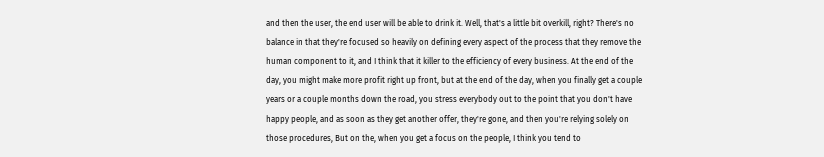and then the user, the end user will be able to drink it. Well, that's a little bit overkill, right? There's no balance in that they're focused so heavily on defining every aspect of the process that they remove the human component to it, and I think that it killer to the efficiency of every business. At the end of the day, you might make more profit right up front, but at the end of the day, when you finally get a couple years or a couple months down the road, you stress everybody out to the point that you don't have happy people, and as soon as they get another offer, they're gone, and then you're relying solely on those procedures, But on the, when you get a focus on the people, I think you tend to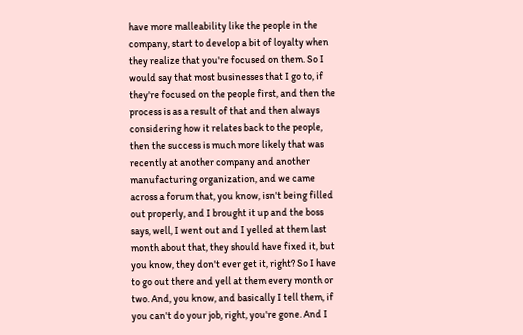have more malleability like the people in the company, start to develop a bit of loyalty when they realize that you're focused on them. So I would say that most businesses that I go to, if they're focused on the people first, and then the process is as a result of that and then always considering how it relates back to the people, then the success is much more likely that was recently at another company and another manufacturing organization, and we came across a forum that, you know, isn't being filled out properly, and I brought it up and the boss says, well, I went out and I yelled at them last month about that, they should have fixed it, but you know, they don't ever get it, right? So I have to go out there and yell at them every month or two. And, you know, and basically I tell them, if you can't do your job, right, you're gone. And I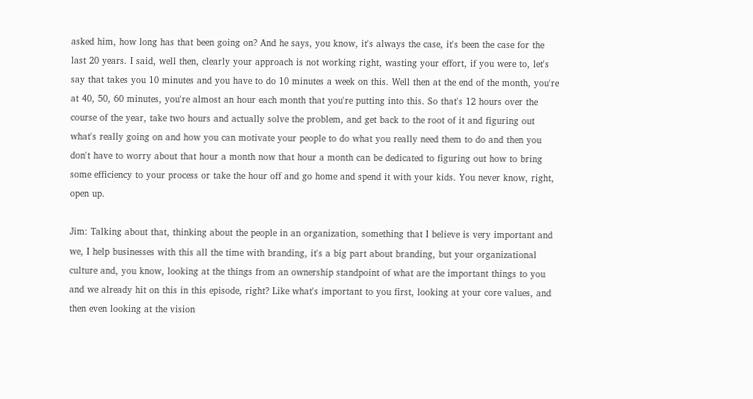asked him, how long has that been going on? And he says, you know, it's always the case, it's been the case for the last 20 years. I said, well then, clearly your approach is not working right, wasting your effort, if you were to, let's say that takes you 10 minutes and you have to do 10 minutes a week on this. Well then at the end of the month, you're at 40, 50, 60 minutes, you're almost an hour each month that you're putting into this. So that's 12 hours over the course of the year, take two hours and actually solve the problem, and get back to the root of it and figuring out what's really going on and how you can motivate your people to do what you really need them to do and then you don't have to worry about that hour a month now that hour a month can be dedicated to figuring out how to bring some efficiency to your process or take the hour off and go home and spend it with your kids. You never know, right, open up.

Jim: Talking about that, thinking about the people in an organization, something that I believe is very important and we, I help businesses with this all the time with branding, it's a big part about branding, but your organizational culture and, you know, looking at the things from an ownership standpoint of what are the important things to you and we already hit on this in this episode, right? Like what's important to you first, looking at your core values, and then even looking at the vision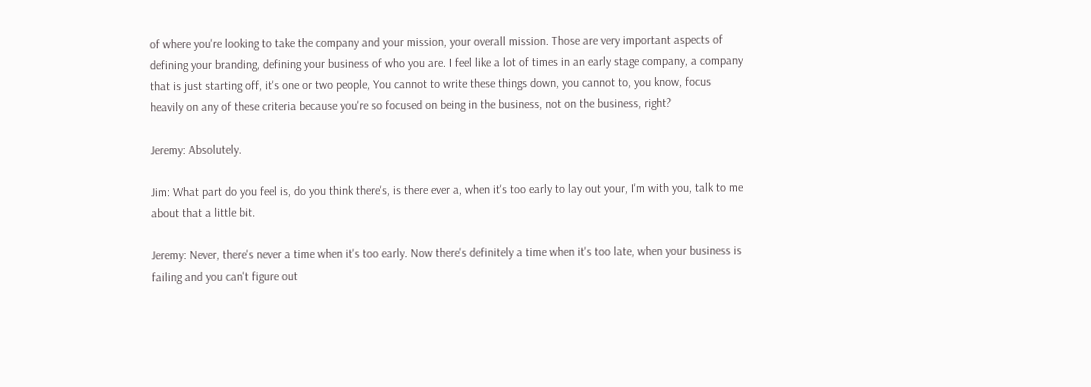of where you're looking to take the company and your mission, your overall mission. Those are very important aspects of defining your branding, defining your business of who you are. I feel like a lot of times in an early stage company, a company that is just starting off, it's one or two people, You cannot to write these things down, you cannot to, you know, focus heavily on any of these criteria because you're so focused on being in the business, not on the business, right?

Jeremy: Absolutely.

Jim: What part do you feel is, do you think there's, is there ever a, when it's too early to lay out your, I'm with you, talk to me about that a little bit.

Jeremy: Never, there's never a time when it's too early. Now there's definitely a time when it's too late, when your business is failing and you can't figure out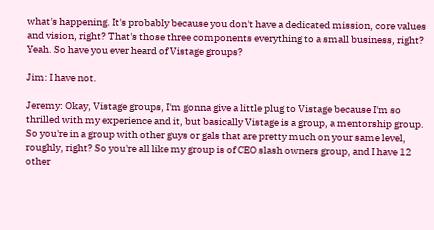what's happening. It's probably because you don't have a dedicated mission, core values and vision, right? That's those three components everything to a small business, right? Yeah. So have you ever heard of Vistage groups?

Jim: I have not.

Jeremy: Okay, Vistage groups, I'm gonna give a little plug to Vistage because I'm so thrilled with my experience and it, but basically Vistage is a group, a mentorship group. So you're in a group with other guys or gals that are pretty much on your same level, roughly, right? So you're all like my group is of CEO slash owners group, and I have 12 other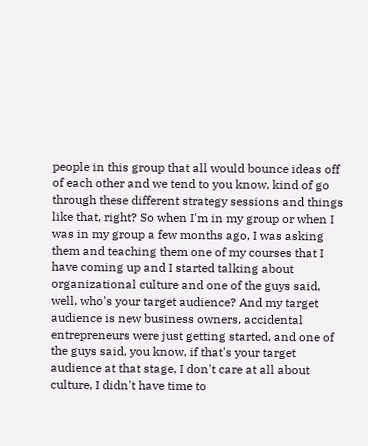people in this group that all would bounce ideas off of each other and we tend to you know, kind of go through these different strategy sessions and things like that, right? So when I'm in my group or when I was in my group a few months ago, I was asking them and teaching them one of my courses that I have coming up and I started talking about organizational culture and one of the guys said, well, who's your target audience? And my target audience is new business owners, accidental entrepreneurs were just getting started, and one of the guys said, you know, if that's your target audience at that stage, I don't care at all about culture, I didn't have time to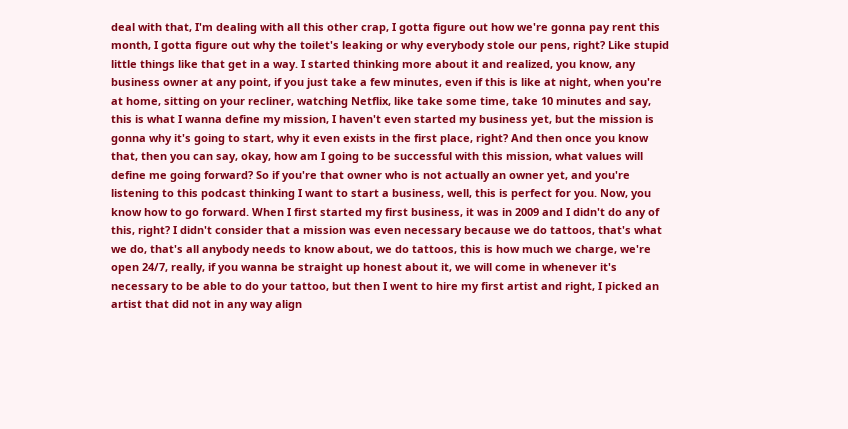deal with that, I'm dealing with all this other crap, I gotta figure out how we're gonna pay rent this month, I gotta figure out why the toilet's leaking or why everybody stole our pens, right? Like stupid little things like that get in a way. I started thinking more about it and realized, you know, any business owner at any point, if you just take a few minutes, even if this is like at night, when you're at home, sitting on your recliner, watching Netflix, like take some time, take 10 minutes and say, this is what I wanna define my mission, I haven't even started my business yet, but the mission is gonna why it's going to start, why it even exists in the first place, right? And then once you know that, then you can say, okay, how am I going to be successful with this mission, what values will define me going forward? So if you're that owner who is not actually an owner yet, and you're listening to this podcast thinking I want to start a business, well, this is perfect for you. Now, you know how to go forward. When I first started my first business, it was in 2009 and I didn't do any of this, right? I didn't consider that a mission was even necessary because we do tattoos, that's what we do, that's all anybody needs to know about, we do tattoos, this is how much we charge, we're open 24/7, really, if you wanna be straight up honest about it, we will come in whenever it's necessary to be able to do your tattoo, but then I went to hire my first artist and right, I picked an artist that did not in any way align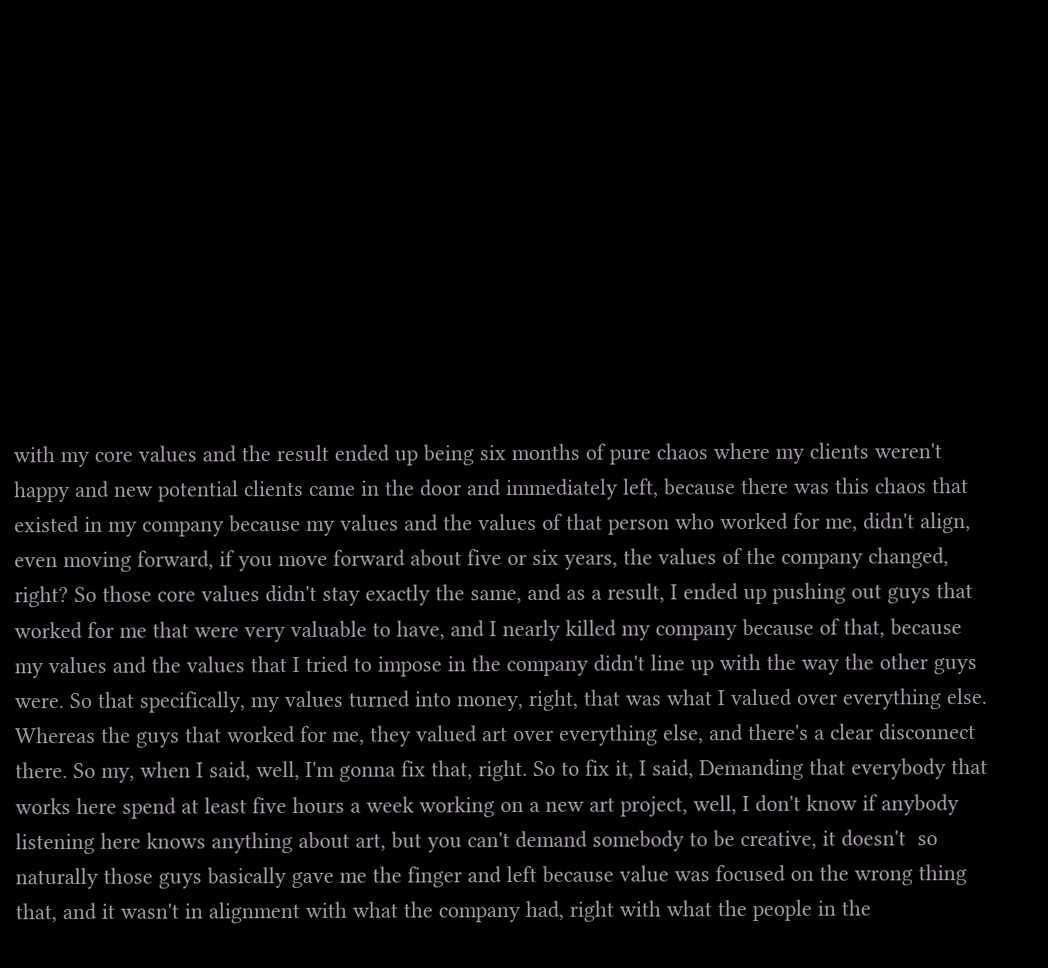with my core values and the result ended up being six months of pure chaos where my clients weren't happy and new potential clients came in the door and immediately left, because there was this chaos that existed in my company because my values and the values of that person who worked for me, didn't align, even moving forward, if you move forward about five or six years, the values of the company changed, right? So those core values didn't stay exactly the same, and as a result, I ended up pushing out guys that worked for me that were very valuable to have, and I nearly killed my company because of that, because my values and the values that I tried to impose in the company didn't line up with the way the other guys were. So that specifically, my values turned into money, right, that was what I valued over everything else. Whereas the guys that worked for me, they valued art over everything else, and there's a clear disconnect there. So my, when I said, well, I'm gonna fix that, right. So to fix it, I said, Demanding that everybody that works here spend at least five hours a week working on a new art project, well, I don't know if anybody listening here knows anything about art, but you can't demand somebody to be creative, it doesn't  so naturally those guys basically gave me the finger and left because value was focused on the wrong thing that, and it wasn't in alignment with what the company had, right with what the people in the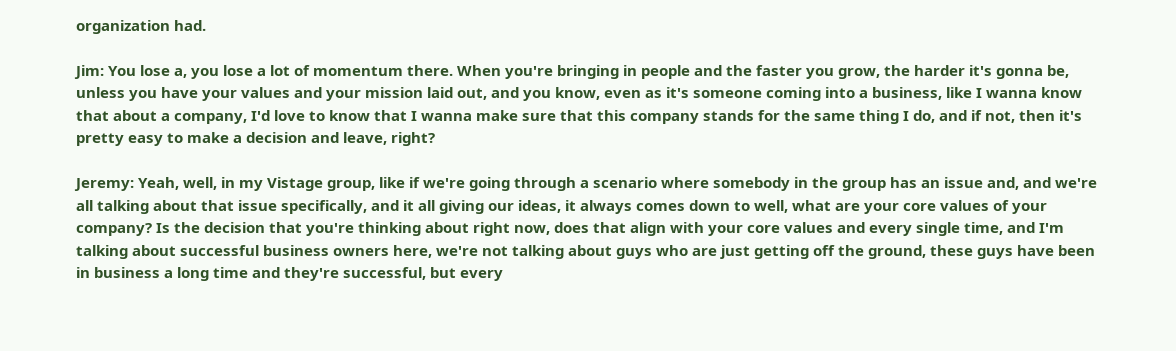organization had.

Jim: You lose a, you lose a lot of momentum there. When you're bringing in people and the faster you grow, the harder it's gonna be, unless you have your values and your mission laid out, and you know, even as it's someone coming into a business, like I wanna know that about a company, I'd love to know that I wanna make sure that this company stands for the same thing I do, and if not, then it's pretty easy to make a decision and leave, right?

Jeremy: Yeah, well, in my Vistage group, like if we're going through a scenario where somebody in the group has an issue and, and we're all talking about that issue specifically, and it all giving our ideas, it always comes down to well, what are your core values of your company? Is the decision that you're thinking about right now, does that align with your core values and every single time, and I'm talking about successful business owners here, we're not talking about guys who are just getting off the ground, these guys have been in business a long time and they're successful, but every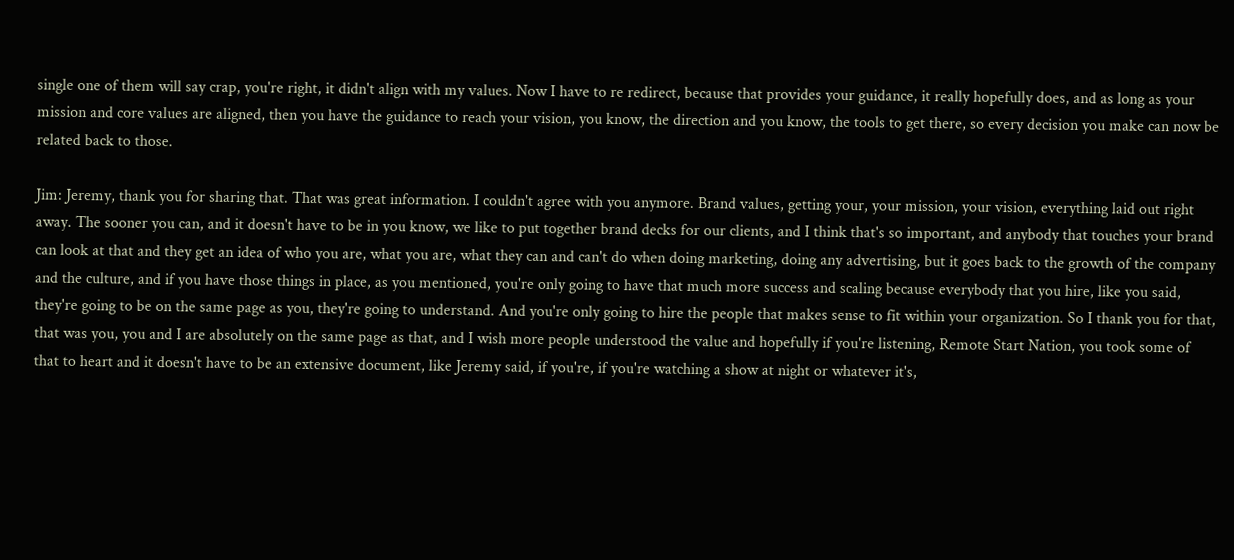single one of them will say crap, you're right, it didn't align with my values. Now I have to re redirect, because that provides your guidance, it really hopefully does, and as long as your mission and core values are aligned, then you have the guidance to reach your vision, you know, the direction and you know, the tools to get there, so every decision you make can now be related back to those.

Jim: Jeremy, thank you for sharing that. That was great information. I couldn't agree with you anymore. Brand values, getting your, your mission, your vision, everything laid out right away. The sooner you can, and it doesn't have to be in you know, we like to put together brand decks for our clients, and I think that's so important, and anybody that touches your brand can look at that and they get an idea of who you are, what you are, what they can and can't do when doing marketing, doing any advertising, but it goes back to the growth of the company and the culture, and if you have those things in place, as you mentioned, you're only going to have that much more success and scaling because everybody that you hire, like you said, they're going to be on the same page as you, they're going to understand. And you're only going to hire the people that makes sense to fit within your organization. So I thank you for that, that was you, you and I are absolutely on the same page as that, and I wish more people understood the value and hopefully if you're listening, Remote Start Nation, you took some of that to heart and it doesn't have to be an extensive document, like Jeremy said, if you're, if you're watching a show at night or whatever it's,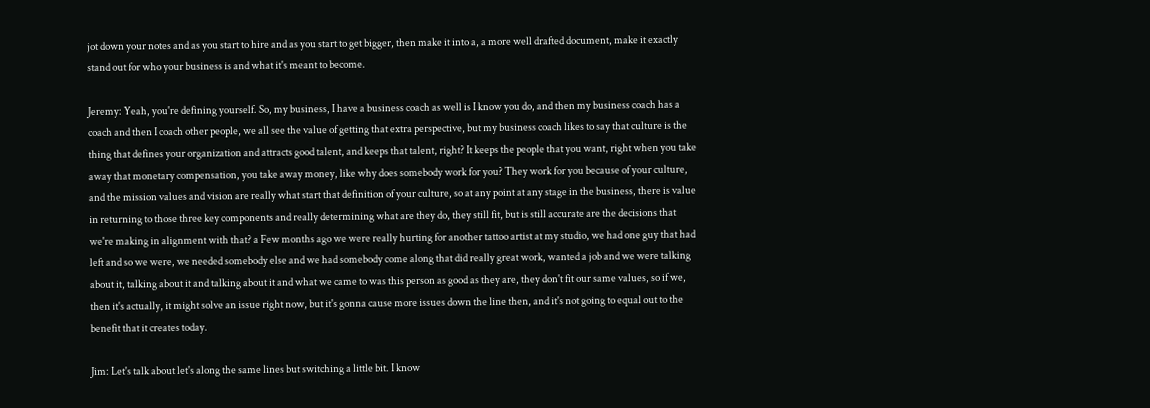jot down your notes and as you start to hire and as you start to get bigger, then make it into a, a more well drafted document, make it exactly stand out for who your business is and what it's meant to become.

Jeremy: Yeah, you're defining yourself. So, my business, I have a business coach as well is I know you do, and then my business coach has a coach and then I coach other people, we all see the value of getting that extra perspective, but my business coach likes to say that culture is the thing that defines your organization and attracts good talent, and keeps that talent, right? It keeps the people that you want, right when you take away that monetary compensation, you take away money, like why does somebody work for you? They work for you because of your culture, and the mission values and vision are really what start that definition of your culture, so at any point at any stage in the business, there is value in returning to those three key components and really determining what are they do, they still fit, but is still accurate are the decisions that we're making in alignment with that? a Few months ago we were really hurting for another tattoo artist at my studio, we had one guy that had left and so we were, we needed somebody else and we had somebody come along that did really great work, wanted a job and we were talking about it, talking about it and talking about it and what we came to was this person as good as they are, they don't fit our same values, so if we, then it's actually, it might solve an issue right now, but it's gonna cause more issues down the line then, and it's not going to equal out to the benefit that it creates today.

Jim: Let's talk about let's along the same lines but switching a little bit. I know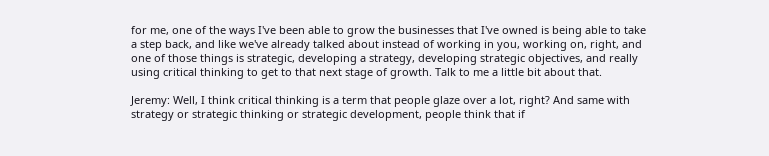for me, one of the ways I've been able to grow the businesses that I've owned is being able to take a step back, and like we've already talked about instead of working in you, working on, right, and one of those things is strategic, developing a strategy, developing strategic objectives, and really using critical thinking to get to that next stage of growth. Talk to me a little bit about that.

Jeremy: Well, I think critical thinking is a term that people glaze over a lot, right? And same with strategy or strategic thinking or strategic development, people think that if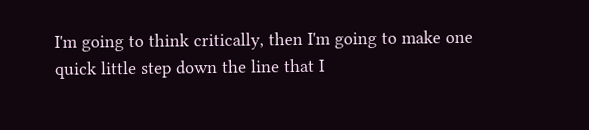I'm going to think critically, then I'm going to make one quick little step down the line that I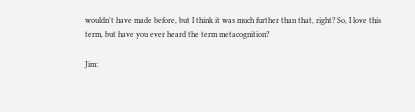wouldn't have made before, but I think it was much further than that, right? So, I love this term, but have you ever heard the term metacognition?

Jim: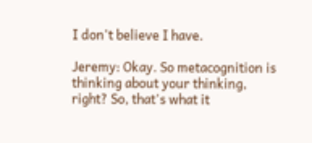I don't believe I have.

Jeremy: Okay. So metacognition is thinking about your thinking, right? So, that's what it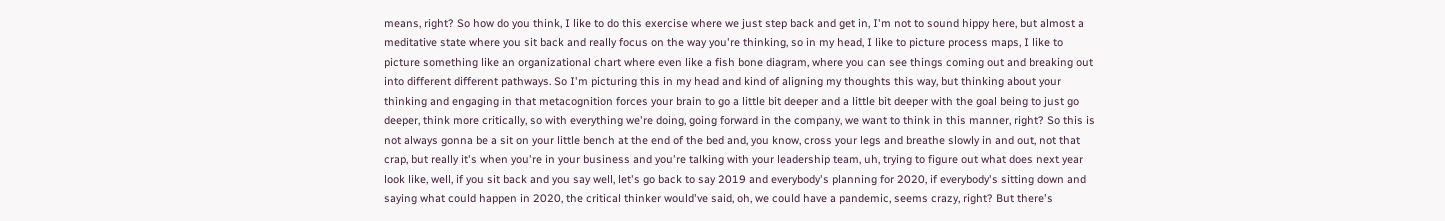means, right? So how do you think, I like to do this exercise where we just step back and get in, I'm not to sound hippy here, but almost a meditative state where you sit back and really focus on the way you're thinking, so in my head, I like to picture process maps, I like to picture something like an organizational chart where even like a fish bone diagram, where you can see things coming out and breaking out into different different pathways. So I'm picturing this in my head and kind of aligning my thoughts this way, but thinking about your thinking and engaging in that metacognition forces your brain to go a little bit deeper and a little bit deeper with the goal being to just go deeper, think more critically, so with everything we're doing, going forward in the company, we want to think in this manner, right? So this is not always gonna be a sit on your little bench at the end of the bed and, you know, cross your legs and breathe slowly in and out, not that crap, but really it's when you're in your business and you're talking with your leadership team, uh, trying to figure out what does next year look like, well, if you sit back and you say well, let's go back to say 2019 and everybody's planning for 2020, if everybody's sitting down and saying what could happen in 2020, the critical thinker would've said, oh, we could have a pandemic, seems crazy, right? But there's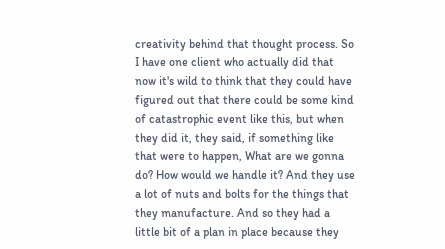creativity behind that thought process. So I have one client who actually did that now it's wild to think that they could have figured out that there could be some kind of catastrophic event like this, but when they did it, they said, if something like that were to happen, What are we gonna do? How would we handle it? And they use a lot of nuts and bolts for the things that they manufacture. And so they had a little bit of a plan in place because they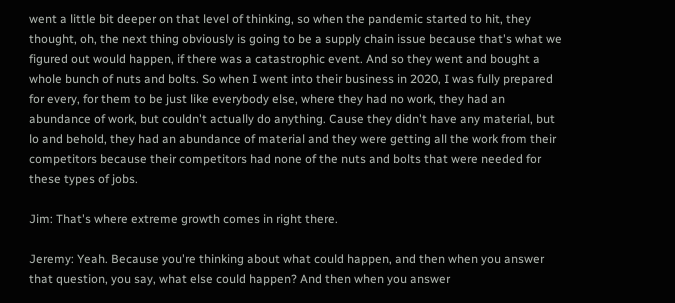went a little bit deeper on that level of thinking, so when the pandemic started to hit, they thought, oh, the next thing obviously is going to be a supply chain issue because that's what we figured out would happen, if there was a catastrophic event. And so they went and bought a whole bunch of nuts and bolts. So when I went into their business in 2020, I was fully prepared for every, for them to be just like everybody else, where they had no work, they had an abundance of work, but couldn't actually do anything. Cause they didn't have any material, but lo and behold, they had an abundance of material and they were getting all the work from their competitors because their competitors had none of the nuts and bolts that were needed for these types of jobs.

Jim: That's where extreme growth comes in right there.

Jeremy: Yeah. Because you're thinking about what could happen, and then when you answer that question, you say, what else could happen? And then when you answer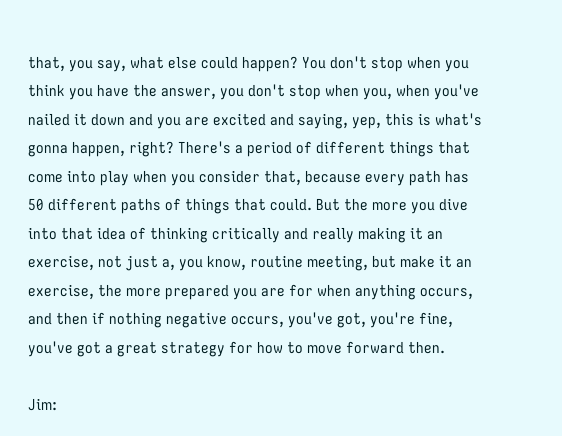that, you say, what else could happen? You don't stop when you think you have the answer, you don't stop when you, when you've nailed it down and you are excited and saying, yep, this is what's gonna happen, right? There's a period of different things that come into play when you consider that, because every path has 50 different paths of things that could. But the more you dive into that idea of thinking critically and really making it an exercise, not just a, you know, routine meeting, but make it an exercise, the more prepared you are for when anything occurs, and then if nothing negative occurs, you've got, you're fine, you've got a great strategy for how to move forward then.

Jim: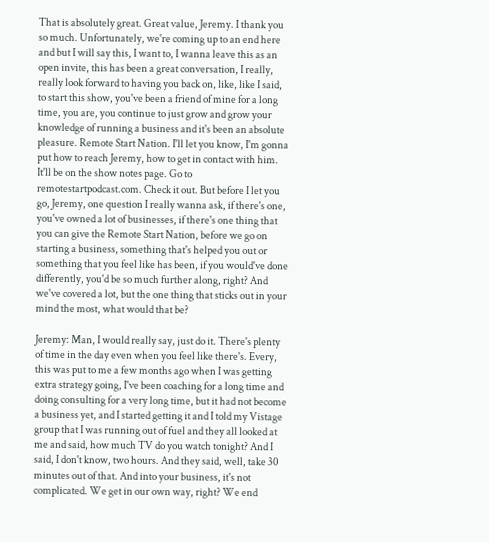That is absolutely great. Great value, Jeremy. I thank you so much. Unfortunately, we're coming up to an end here and but I will say this, I want to, I wanna leave this as an open invite, this has been a great conversation, I really, really look forward to having you back on, like, like I said, to start this show, you've been a friend of mine for a long time, you are, you continue to just grow and grow your knowledge of running a business and it's been an absolute pleasure. Remote Start Nation. I'll let you know, I'm gonna put how to reach Jeremy, how to get in contact with him. It'll be on the show notes page. Go to remotestartpodcast.com. Check it out. But before I let you go, Jeremy, one question I really wanna ask, if there's one, you've owned a lot of businesses, if there's one thing that you can give the Remote Start Nation, before we go on starting a business, something that's helped you out or something that you feel like has been, if you would've done differently, you'd be so much further along, right? And we've covered a lot, but the one thing that sticks out in your mind the most, what would that be?

Jeremy: Man, I would really say, just do it. There's plenty of time in the day even when you feel like there's. Every, this was put to me a few months ago when I was getting extra strategy going, I've been coaching for a long time and doing consulting for a very long time, but it had not become a business yet, and I started getting it and I told my Vistage group that I was running out of fuel and they all looked at me and said, how much TV do you watch tonight? And I said, I don't know, two hours. And they said, well, take 30 minutes out of that. And into your business, it's not complicated. We get in our own way, right? We end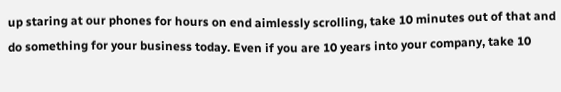up staring at our phones for hours on end aimlessly scrolling, take 10 minutes out of that and do something for your business today. Even if you are 10 years into your company, take 10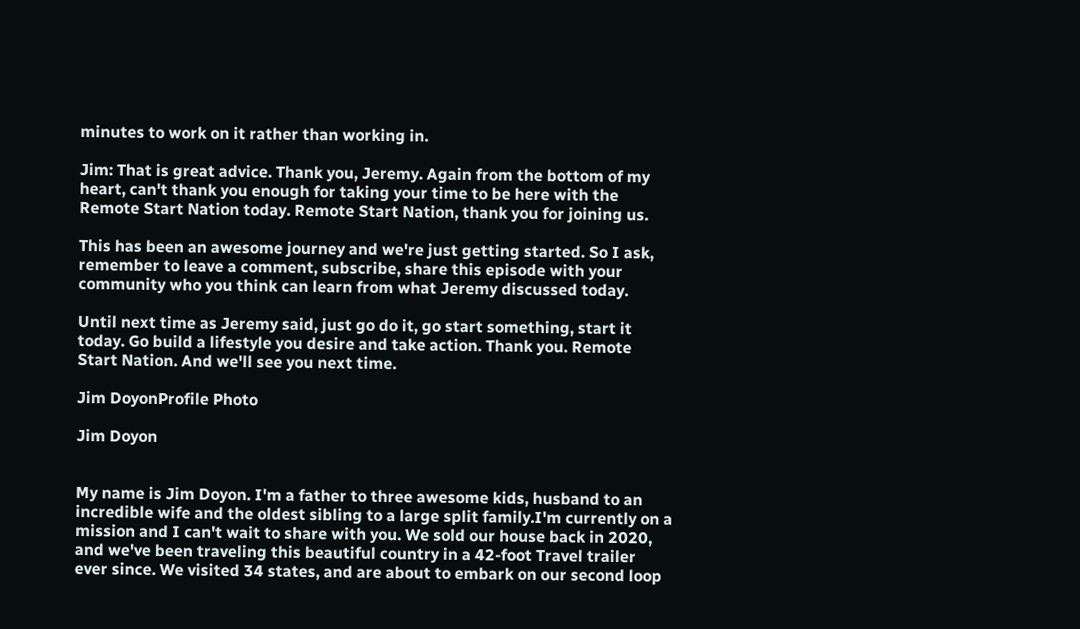minutes to work on it rather than working in.

Jim: That is great advice. Thank you, Jeremy. Again from the bottom of my heart, can't thank you enough for taking your time to be here with the Remote Start Nation today. Remote Start Nation, thank you for joining us.

This has been an awesome journey and we're just getting started. So I ask, remember to leave a comment, subscribe, share this episode with your community who you think can learn from what Jeremy discussed today.

Until next time as Jeremy said, just go do it, go start something, start it today. Go build a lifestyle you desire and take action. Thank you. Remote Start Nation. And we'll see you next time.

Jim DoyonProfile Photo

Jim Doyon


My name is Jim Doyon. I'm a father to three awesome kids, husband to an incredible wife and the oldest sibling to a large split family.I'm currently on a mission and I can't wait to share with you. We sold our house back in 2020, and we've been traveling this beautiful country in a 42-foot Travel trailer ever since. We visited 34 states, and are about to embark on our second loop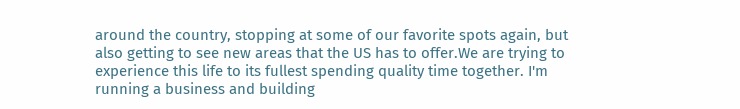around the country, stopping at some of our favorite spots again, but also getting to see new areas that the US has to offer.We are trying to experience this life to its fullest spending quality time together. I'm running a business and building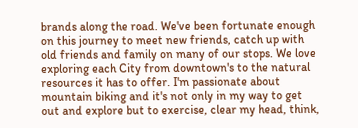brands along the road. We've been fortunate enough on this journey to meet new friends, catch up with old friends and family on many of our stops. We love exploring each City from downtown's to the natural resources it has to offer. I'm passionate about mountain biking and it's not only in my way to get out and explore but to exercise, clear my head, think,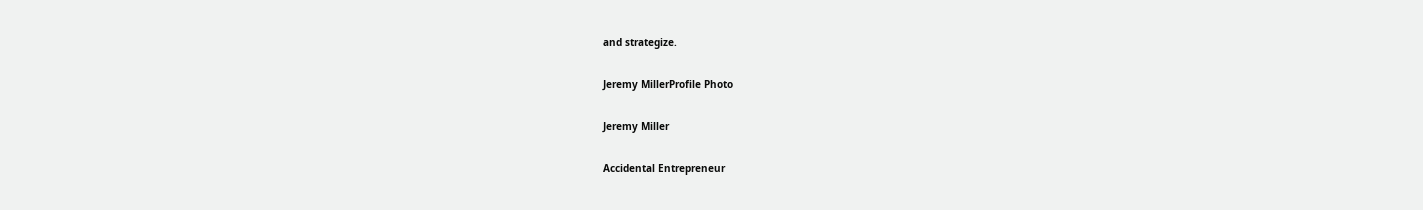and strategize.

Jeremy MillerProfile Photo

Jeremy Miller

Accidental Entrepreneur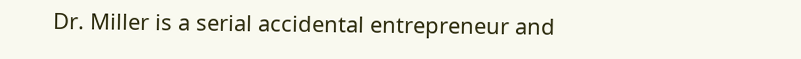Dr. Miller is a serial accidental entrepreneur and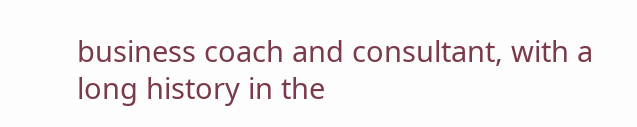business coach and consultant, with a long history in the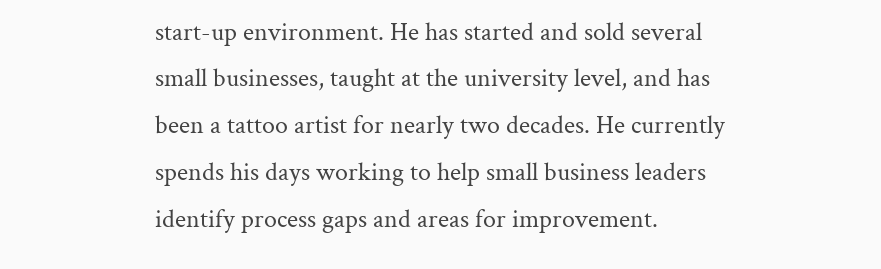start-up environment. He has started and sold several small businesses, taught at the university level, and has been a tattoo artist for nearly two decades. He currently spends his days working to help small business leaders identify process gaps and areas for improvement.